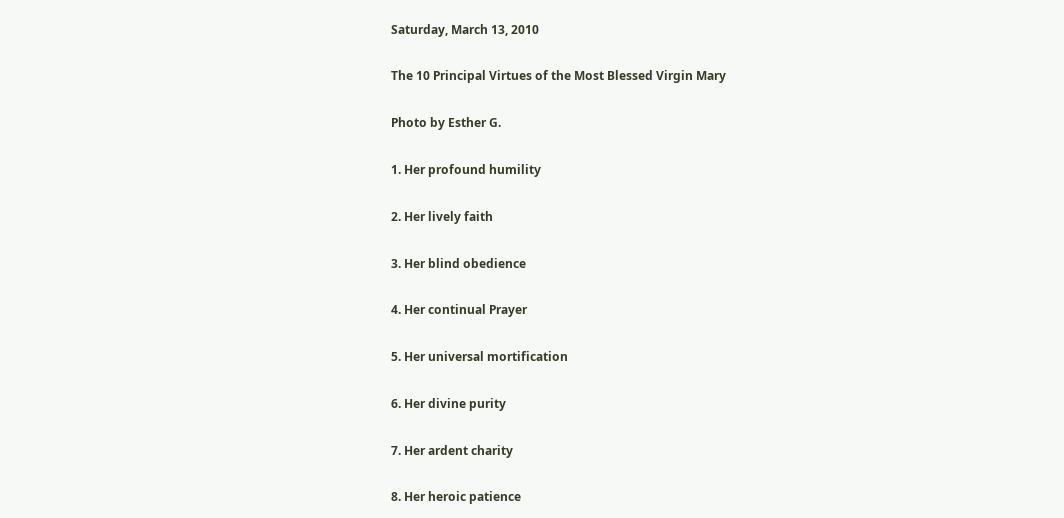Saturday, March 13, 2010

The 10 Principal Virtues of the Most Blessed Virgin Mary

Photo by Esther G.

1. Her profound humility

2. Her lively faith

3. Her blind obedience

4. Her continual Prayer

5. Her universal mortification

6. Her divine purity

7. Her ardent charity

8. Her heroic patience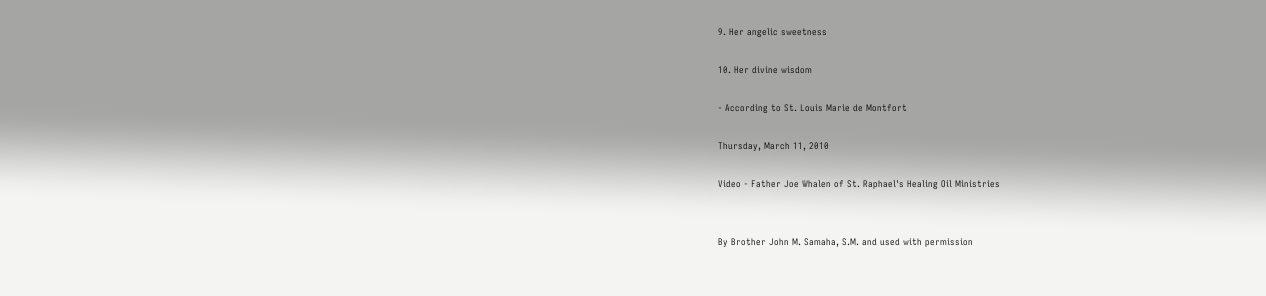9. Her angelic sweetness

10. Her divine wisdom

- According to St. Louis Marie de Montfort

Thursday, March 11, 2010

Video - Father Joe Whalen of St. Raphael's Healing Oil Ministries


By Brother John M. Samaha, S.M. and used with permission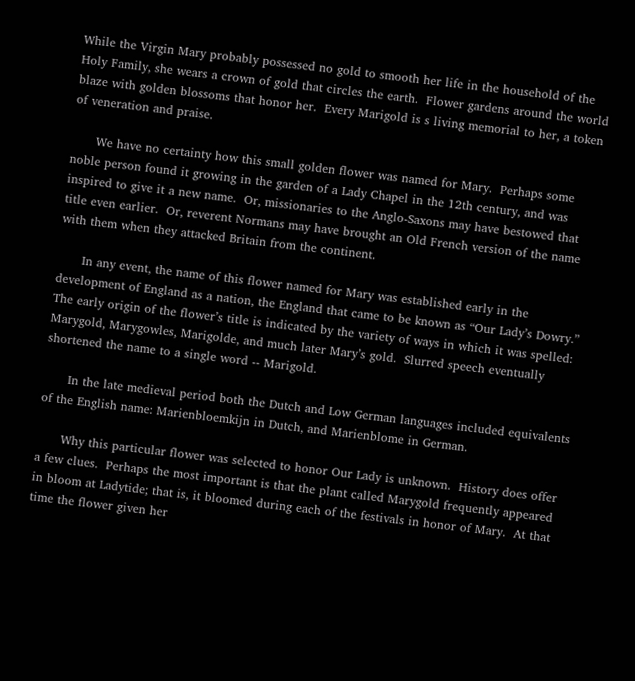While the Virgin Mary probably possessed no gold to smooth her life in the household of the Holy Family, she wears a crown of gold that circles the earth.  Flower gardens around the world blaze with golden blossoms that honor her.  Every Marigold is s living memorial to her, a token of veneration and praise.

      We have no certainty how this small golden flower was named for Mary.  Perhaps some noble person found it growing in the garden of a Lady Chapel in the 12th century, and was inspired to give it a new name.  Or, missionaries to the Anglo-Saxons may have bestowed that title even earlier.  Or, reverent Normans may have brought an Old French version of the name with them when they attacked Britain from the continent.

      In any event, the name of this flower named for Mary was established early in the development of England as a nation, the England that came to be known as “Our Lady’s Dowry.”  The early origin of the flower’s title is indicated by the variety of ways in which it was spelled: Marygold, Marygowles, Marigolde, and much later Mary’s gold.  Slurred speech eventually shortened the name to a single word -- Marigold.

      In the late medieval period both the Dutch and Low German languages included equivalents of the English name: Marienbloemkijn in Dutch, and Marienblome in German.

      Why this particular flower was selected to honor Our Lady is unknown.  History does offer a few clues.  Perhaps the most important is that the plant called Marygold frequently appeared in bloom at Ladytide; that is, it bloomed during each of the festivals in honor of Mary.  At that time the flower given her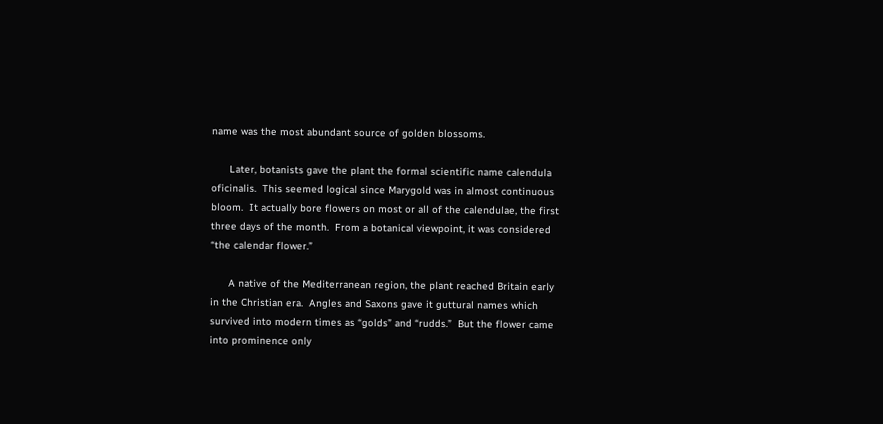name was the most abundant source of golden blossoms.

      Later, botanists gave the plant the formal scientific name calendula oficinalis.  This seemed logical since Marygold was in almost continuous bloom.  It actually bore flowers on most or all of the calendulae, the first three days of the month.  From a botanical viewpoint, it was considered “the calendar flower.”

      A native of the Mediterranean region, the plant reached Britain early in the Christian era.  Angles and Saxons gave it guttural names which survived into modern times as “golds” and “rudds.”  But the flower came into prominence only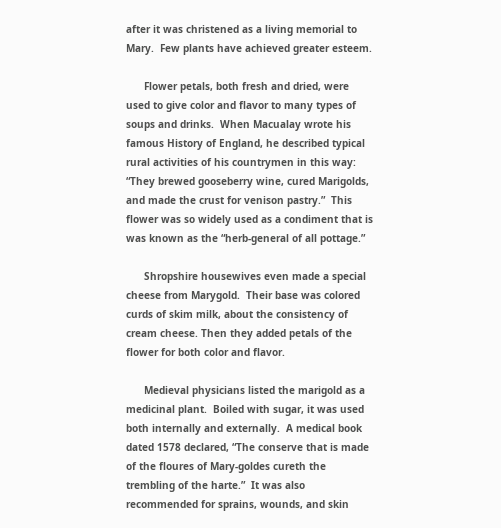after it was christened as a living memorial to Mary.  Few plants have achieved greater esteem.

      Flower petals, both fresh and dried, were used to give color and flavor to many types of soups and drinks.  When Macualay wrote his famous History of England, he described typical rural activities of his countrymen in this way: “They brewed gooseberry wine, cured Marigolds, and made the crust for venison pastry.”  This flower was so widely used as a condiment that is was known as the “herb-general of all pottage.”

      Shropshire housewives even made a special cheese from Marygold.  Their base was colored curds of skim milk, about the consistency of cream cheese. Then they added petals of the flower for both color and flavor.

      Medieval physicians listed the marigold as a medicinal plant.  Boiled with sugar, it was used both internally and externally.  A medical book dated 1578 declared, “The conserve that is made of the floures of Mary-goldes cureth the trembling of the harte.”  It was also recommended for sprains, wounds, and skin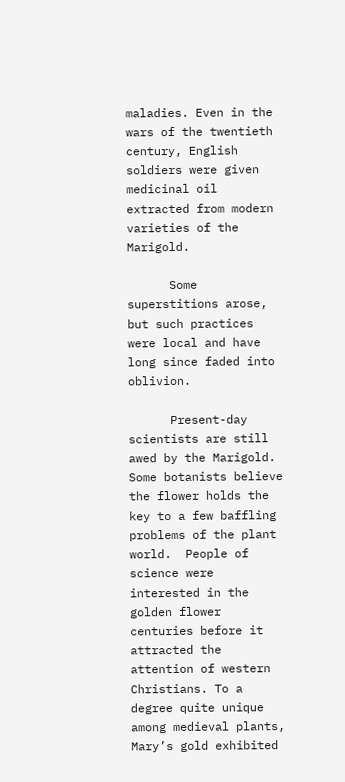maladies. Even in the wars of the twentieth century, English soldiers were given medicinal oil extracted from modern varieties of the Marigold.

      Some superstitions arose, but such practices were local and have long since faded into oblivion.

      Present-day scientists are still awed by the Marigold.  Some botanists believe the flower holds the key to a few baffling problems of the plant world.  People of science were interested in the golden flower centuries before it attracted the attention of western Christians. To a degree quite unique among medieval plants, Mary’s gold exhibited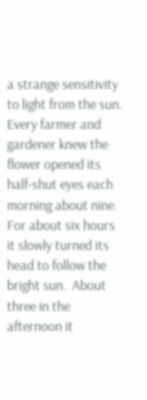a strange sensitivity to light from the sun.  Every farmer and gardener knew the flower opened its half-shut eyes each morning about nine.  For about six hours it slowly turned its head to follow the bright sun.  About three in the afternoon it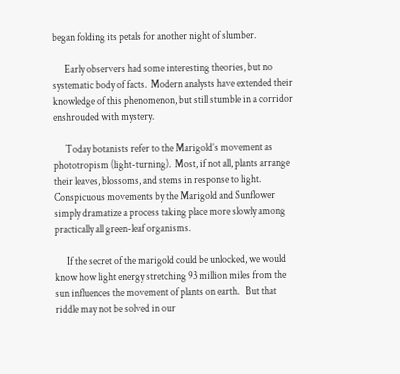began folding its petals for another night of slumber.

      Early observers had some interesting theories, but no systematic body of facts.  Modern analysts have extended their knowledge of this phenomenon, but still stumble in a corridor enshrouded with mystery.

      Today botanists refer to the Marigold’s movement as phototropism (light-turning).  Most, if not all, plants arrange their leaves, blossoms, and stems in response to light.
Conspicuous movements by the Marigold and Sunflower simply dramatize a process taking place more slowly among practically all green-leaf organisms.

      If the secret of the marigold could be unlocked, we would know how light energy stretching 93 million miles from the sun influences the movement of plants on earth.   But that riddle may not be solved in our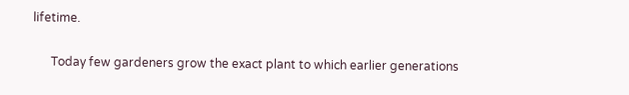lifetime.

      Today few gardeners grow the exact plant to which earlier generations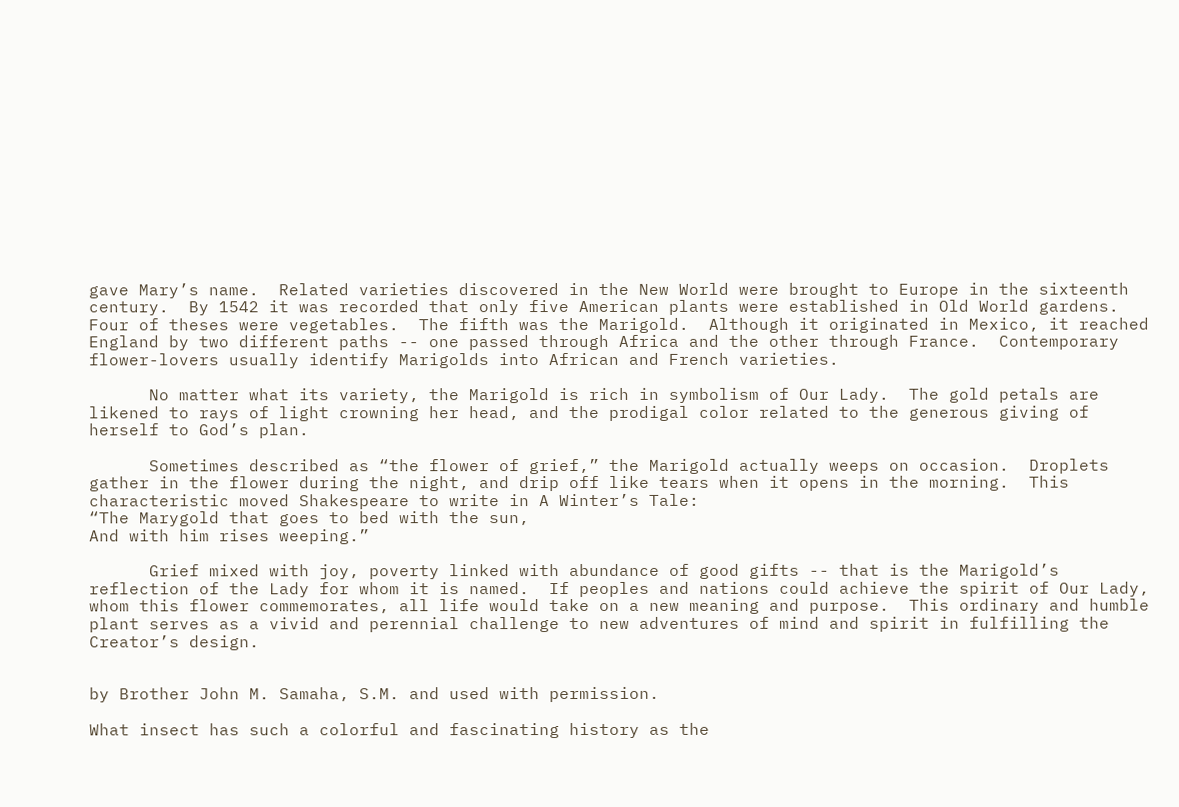gave Mary’s name.  Related varieties discovered in the New World were brought to Europe in the sixteenth century.  By 1542 it was recorded that only five American plants were established in Old World gardens.  Four of theses were vegetables.  The fifth was the Marigold.  Although it originated in Mexico, it reached England by two different paths -- one passed through Africa and the other through France.  Contemporary flower-lovers usually identify Marigolds into African and French varieties.

      No matter what its variety, the Marigold is rich in symbolism of Our Lady.  The gold petals are likened to rays of light crowning her head, and the prodigal color related to the generous giving of herself to God’s plan.

      Sometimes described as “the flower of grief,” the Marigold actually weeps on occasion.  Droplets gather in the flower during the night, and drip off like tears when it opens in the morning.  This characteristic moved Shakespeare to write in A Winter’s Tale:
“The Marygold that goes to bed with the sun,
And with him rises weeping.”

      Grief mixed with joy, poverty linked with abundance of good gifts -- that is the Marigold’s reflection of the Lady for whom it is named.  If peoples and nations could achieve the spirit of Our Lady, whom this flower commemorates, all life would take on a new meaning and purpose.  This ordinary and humble plant serves as a vivid and perennial challenge to new adventures of mind and spirit in fulfilling the Creator’s design.


by Brother John M. Samaha, S.M. and used with permission.

What insect has such a colorful and fascinating history as the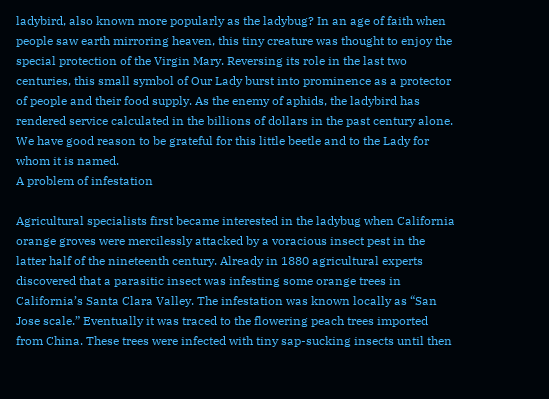ladybird, also known more popularly as the ladybug? In an age of faith when people saw earth mirroring heaven, this tiny creature was thought to enjoy the special protection of the Virgin Mary. Reversing its role in the last two centuries, this small symbol of Our Lady burst into prominence as a protector of people and their food supply. As the enemy of aphids, the ladybird has rendered service calculated in the billions of dollars in the past century alone. We have good reason to be grateful for this little beetle and to the Lady for whom it is named.
A problem of infestation

Agricultural specialists first became interested in the ladybug when California orange groves were mercilessly attacked by a voracious insect pest in the latter half of the nineteenth century. Already in 1880 agricultural experts discovered that a parasitic insect was infesting some orange trees in California’s Santa Clara Valley. The infestation was known locally as “San Jose scale.” Eventually it was traced to the flowering peach trees imported from China. These trees were infected with tiny sap-sucking insects until then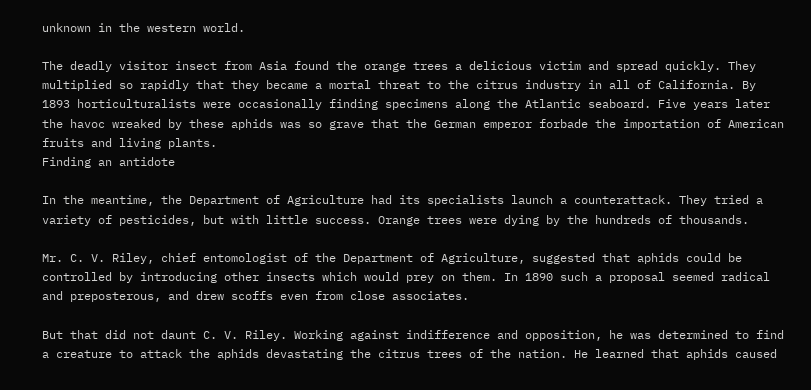unknown in the western world.

The deadly visitor insect from Asia found the orange trees a delicious victim and spread quickly. They multiplied so rapidly that they became a mortal threat to the citrus industry in all of California. By 1893 horticulturalists were occasionally finding specimens along the Atlantic seaboard. Five years later the havoc wreaked by these aphids was so grave that the German emperor forbade the importation of American fruits and living plants.
Finding an antidote

In the meantime, the Department of Agriculture had its specialists launch a counterattack. They tried a variety of pesticides, but with little success. Orange trees were dying by the hundreds of thousands.

Mr. C. V. Riley, chief entomologist of the Department of Agriculture, suggested that aphids could be controlled by introducing other insects which would prey on them. In 1890 such a proposal seemed radical and preposterous, and drew scoffs even from close associates.

But that did not daunt C. V. Riley. Working against indifference and opposition, he was determined to find a creature to attack the aphids devastating the citrus trees of the nation. He learned that aphids caused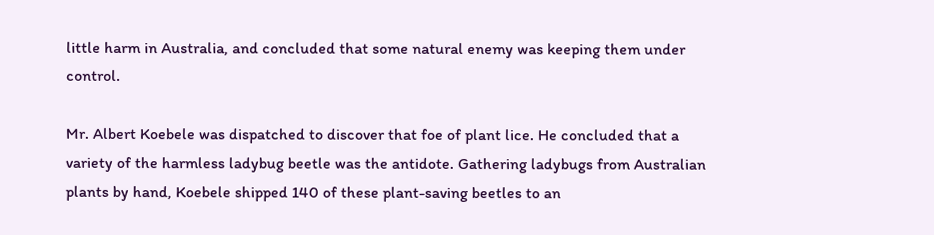little harm in Australia, and concluded that some natural enemy was keeping them under control.

Mr. Albert Koebele was dispatched to discover that foe of plant lice. He concluded that a variety of the harmless ladybug beetle was the antidote. Gathering ladybugs from Australian plants by hand, Koebele shipped 140 of these plant-saving beetles to an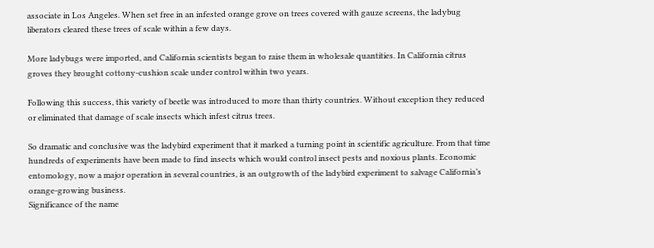associate in Los Angeles. When set free in an infested orange grove on trees covered with gauze screens, the ladybug liberators cleared these trees of scale within a few days.

More ladybugs were imported, and California scientists began to raise them in wholesale quantities. In California citrus groves they brought cottony-cushion scale under control within two years.

Following this success, this variety of beetle was introduced to more than thirty countries. Without exception they reduced or eliminated that damage of scale insects which infest citrus trees.

So dramatic and conclusive was the ladybird experiment that it marked a turning point in scientific agriculture. From that time hundreds of experiments have been made to find insects which would control insect pests and noxious plants. Economic entomology, now a major operation in several countries, is an outgrowth of the ladybird experiment to salvage California’s orange-growing business.
Significance of the name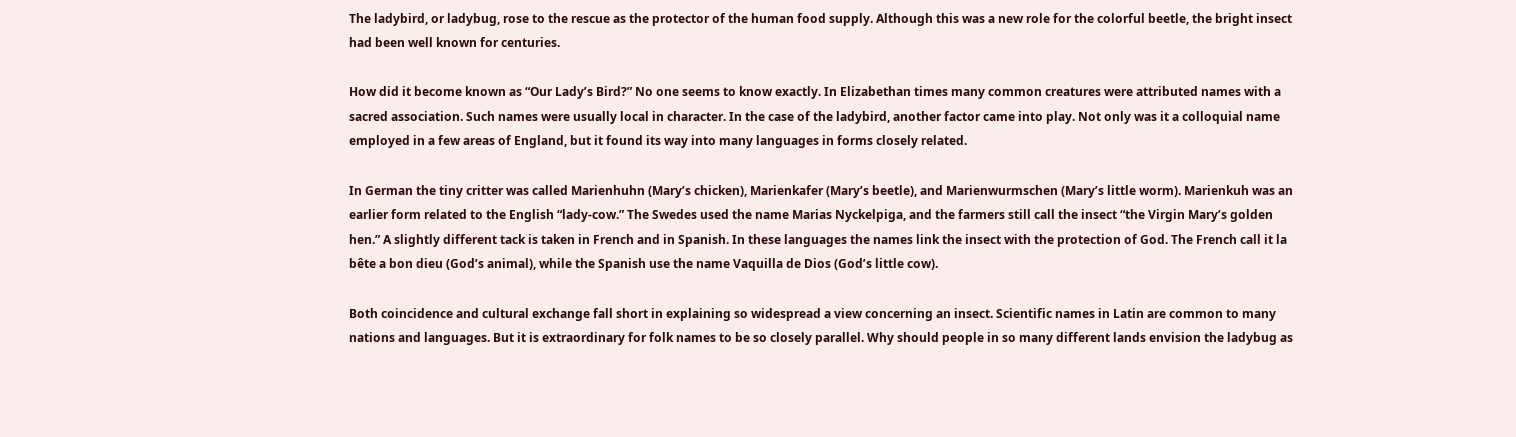The ladybird, or ladybug, rose to the rescue as the protector of the human food supply. Although this was a new role for the colorful beetle, the bright insect had been well known for centuries.

How did it become known as “Our Lady’s Bird?” No one seems to know exactly. In Elizabethan times many common creatures were attributed names with a sacred association. Such names were usually local in character. In the case of the ladybird, another factor came into play. Not only was it a colloquial name employed in a few areas of England, but it found its way into many languages in forms closely related.

In German the tiny critter was called Marienhuhn (Mary’s chicken), Marienkafer (Mary’s beetle), and Marienwurmschen (Mary’s little worm). Marienkuh was an earlier form related to the English “lady-cow.” The Swedes used the name Marias Nyckelpiga, and the farmers still call the insect “the Virgin Mary’s golden hen.” A slightly different tack is taken in French and in Spanish. In these languages the names link the insect with the protection of God. The French call it la bête a bon dieu (God’s animal), while the Spanish use the name Vaquilla de Dios (God’s little cow).

Both coincidence and cultural exchange fall short in explaining so widespread a view concerning an insect. Scientific names in Latin are common to many nations and languages. But it is extraordinary for folk names to be so closely parallel. Why should people in so many different lands envision the ladybug as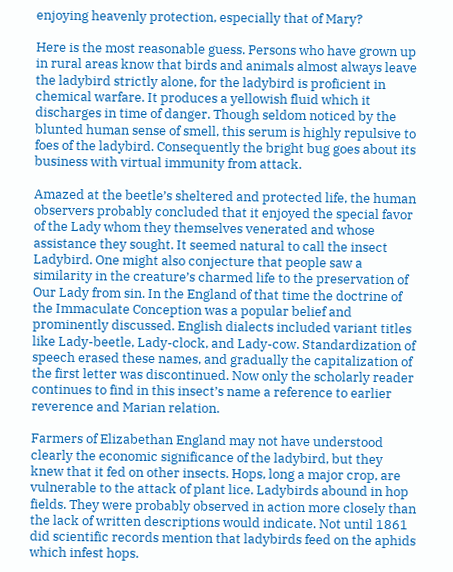enjoying heavenly protection, especially that of Mary?

Here is the most reasonable guess. Persons who have grown up in rural areas know that birds and animals almost always leave the ladybird strictly alone, for the ladybird is proficient in chemical warfare. It produces a yellowish fluid which it discharges in time of danger. Though seldom noticed by the blunted human sense of smell, this serum is highly repulsive to foes of the ladybird. Consequently the bright bug goes about its business with virtual immunity from attack.

Amazed at the beetle’s sheltered and protected life, the human observers probably concluded that it enjoyed the special favor of the Lady whom they themselves venerated and whose assistance they sought. It seemed natural to call the insect Ladybird. One might also conjecture that people saw a similarity in the creature’s charmed life to the preservation of Our Lady from sin. In the England of that time the doctrine of the Immaculate Conception was a popular belief and prominently discussed. English dialects included variant titles like Lady-beetle, Lady-clock, and Lady-cow. Standardization of speech erased these names, and gradually the capitalization of the first letter was discontinued. Now only the scholarly reader continues to find in this insect’s name a reference to earlier reverence and Marian relation.

Farmers of Elizabethan England may not have understood clearly the economic significance of the ladybird, but they knew that it fed on other insects. Hops, long a major crop, are vulnerable to the attack of plant lice. Ladybirds abound in hop fields. They were probably observed in action more closely than the lack of written descriptions would indicate. Not until 1861 did scientific records mention that ladybirds feed on the aphids which infest hops.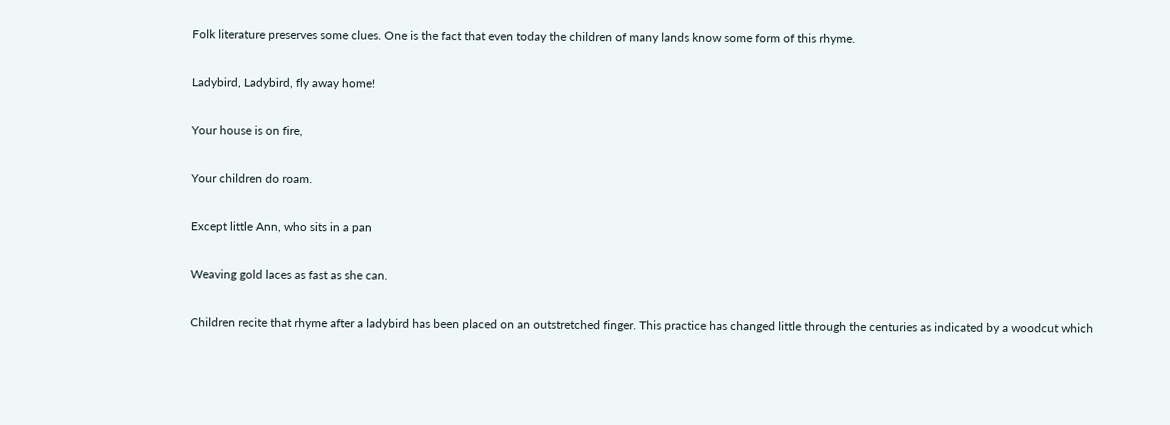Folk literature preserves some clues. One is the fact that even today the children of many lands know some form of this rhyme.

Ladybird, Ladybird, fly away home!

Your house is on fire,

Your children do roam.

Except little Ann, who sits in a pan

Weaving gold laces as fast as she can.

Children recite that rhyme after a ladybird has been placed on an outstretched finger. This practice has changed little through the centuries as indicated by a woodcut which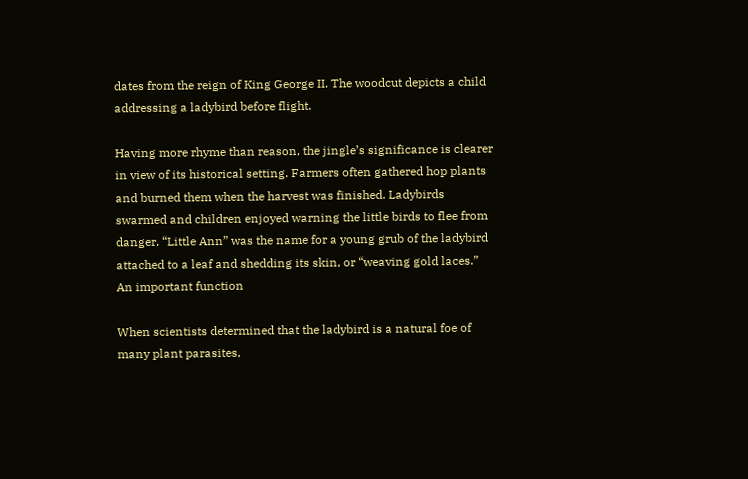dates from the reign of King George II. The woodcut depicts a child addressing a ladybird before flight.

Having more rhyme than reason, the jingle’s significance is clearer in view of its historical setting. Farmers often gathered hop plants and burned them when the harvest was finished. Ladybirds swarmed and children enjoyed warning the little birds to flee from danger. “Little Ann” was the name for a young grub of the ladybird attached to a leaf and shedding its skin, or “weaving gold laces.”
An important function

When scientists determined that the ladybird is a natural foe of many plant parasites,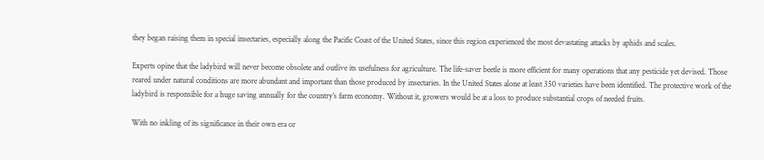they began raising them in special insectaries, especially along the Pacific Coast of the United States, since this region experienced the most devastating attacks by aphids and scales.

Experts opine that the ladybird will never become obsolete and outlive its usefulness for agriculture. The life-saver beetle is more efficient for many operations that any pesticide yet devised. Those reared under natural conditions are more abundant and important than those produced by insectaries. In the United States alone at least 350 varieties have been identified. The protective work of the ladybird is responsible for a huge saving annually for the country’s farm economy. Without it, growers would be at a loss to produce substantial crops of needed fruits.

With no inkling of its significance in their own era or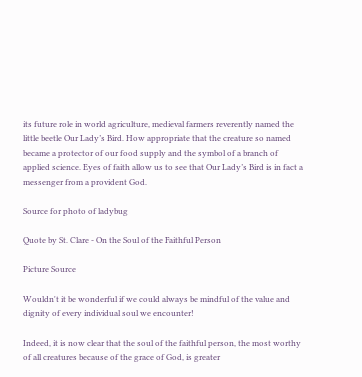its future role in world agriculture, medieval farmers reverently named the little beetle Our Lady’s Bird. How appropriate that the creature so named became a protector of our food supply and the symbol of a branch of applied science. Eyes of faith allow us to see that Our Lady’s Bird is in fact a messenger from a provident God.

Source for photo of ladybug

Quote by St. Clare - On the Soul of the Faithful Person

Picture Source

Wouldn't it be wonderful if we could always be mindful of the value and dignity of every individual soul we encounter!

Indeed, it is now clear that the soul of the faithful person, the most worthy of all creatures because of the grace of God, is greater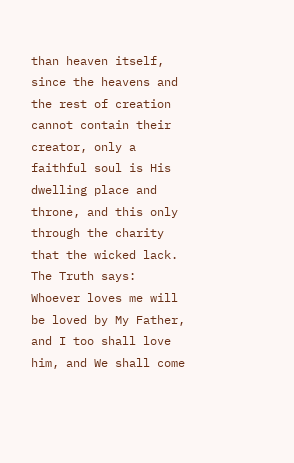than heaven itself, since the heavens and the rest of creation cannot contain their creator, only a faithful soul is His dwelling place and throne, and this only through the charity that the wicked lack. The Truth says: Whoever loves me will be loved by My Father, and I too shall love him, and We shall come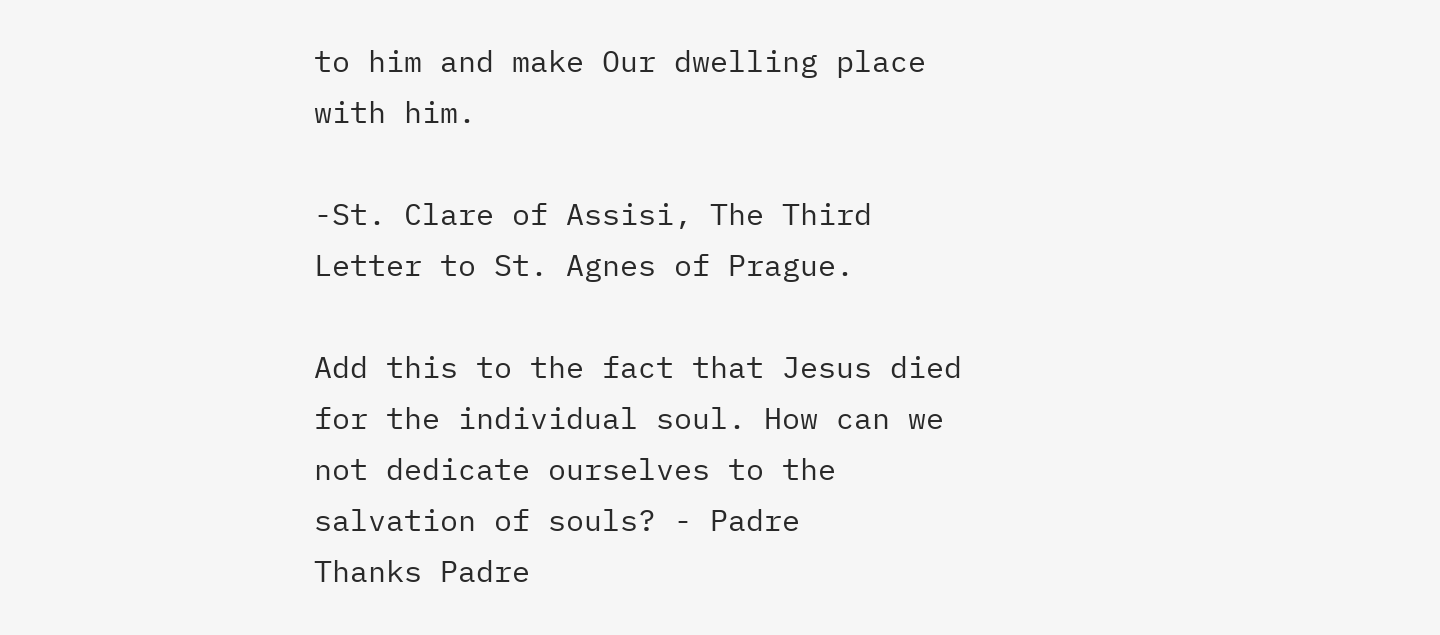to him and make Our dwelling place with him.

-St. Clare of Assisi, The Third Letter to St. Agnes of Prague.

Add this to the fact that Jesus died for the individual soul. How can we not dedicate ourselves to the salvation of souls? - Padre
Thanks Padre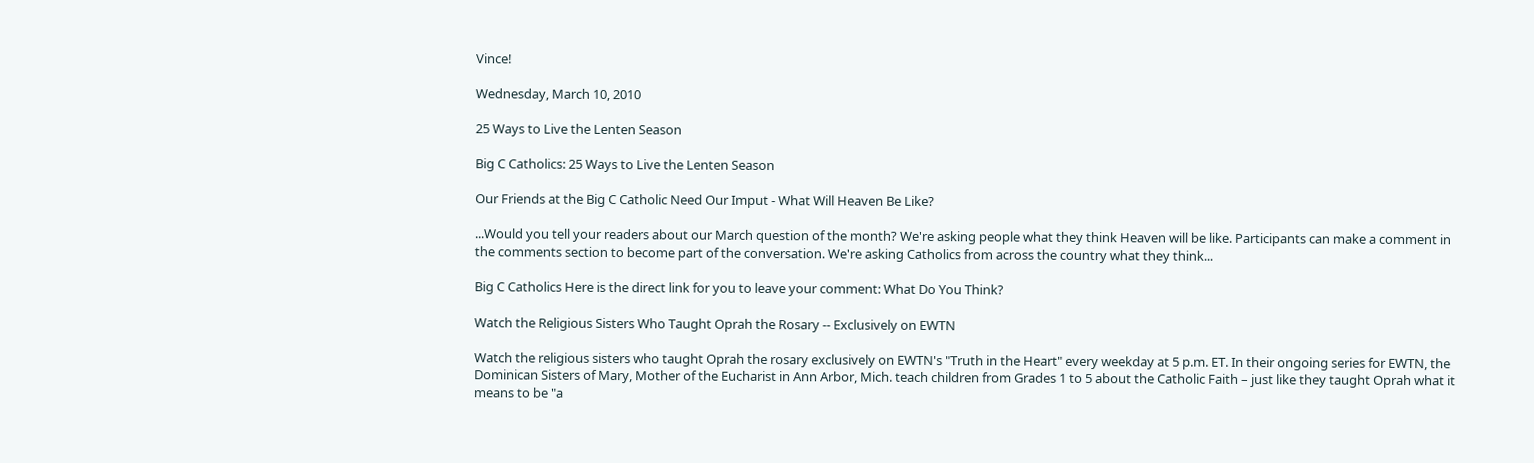Vince!

Wednesday, March 10, 2010

25 Ways to Live the Lenten Season

Big C Catholics: 25 Ways to Live the Lenten Season

Our Friends at the Big C Catholic Need Our Imput - What Will Heaven Be Like?

...Would you tell your readers about our March question of the month? We're asking people what they think Heaven will be like. Participants can make a comment in the comments section to become part of the conversation. We're asking Catholics from across the country what they think...

Big C Catholics Here is the direct link for you to leave your comment: What Do You Think?

Watch the Religious Sisters Who Taught Oprah the Rosary -- Exclusively on EWTN

Watch the religious sisters who taught Oprah the rosary exclusively on EWTN's "Truth in the Heart" every weekday at 5 p.m. ET. In their ongoing series for EWTN, the Dominican Sisters of Mary, Mother of the Eucharist in Ann Arbor, Mich. teach children from Grades 1 to 5 about the Catholic Faith – just like they taught Oprah what it means to be "a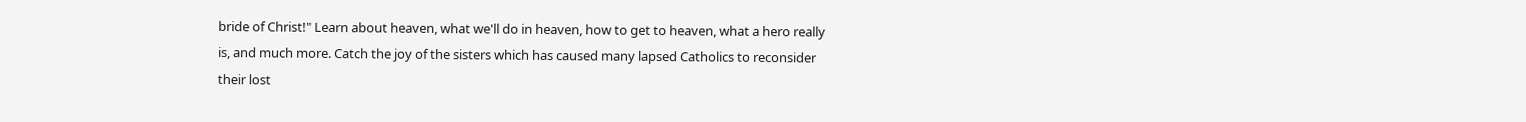bride of Christ!" Learn about heaven, what we'll do in heaven, how to get to heaven, what a hero really is, and much more. Catch the joy of the sisters which has caused many lapsed Catholics to reconsider their lost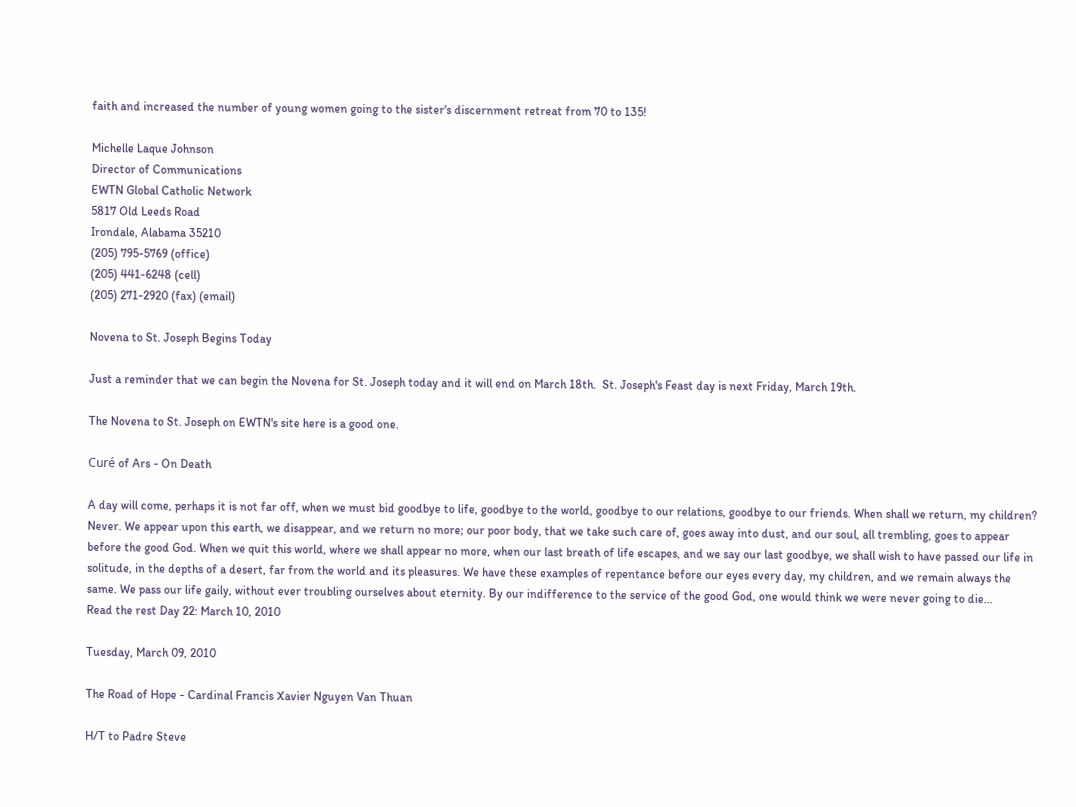faith and increased the number of young women going to the sister's discernment retreat from 70 to 135!

Michelle Laque Johnson
Director of Communications
EWTN Global Catholic Network
5817 Old Leeds Road
Irondale, Alabama 35210
(205) 795-5769 (office)
(205) 441-6248 (cell)
(205) 271-2920 (fax) (email)

Novena to St. Joseph Begins Today

Just a reminder that we can begin the Novena for St. Joseph today and it will end on March 18th.  St. Joseph's Feast day is next Friday, March 19th.

The Novena to St. Joseph on EWTN's site here is a good one.

Curé of Ars - On Death

A day will come, perhaps it is not far off, when we must bid goodbye to life, goodbye to the world, goodbye to our relations, goodbye to our friends. When shall we return, my children? Never. We appear upon this earth, we disappear, and we return no more; our poor body, that we take such care of, goes away into dust, and our soul, all trembling, goes to appear before the good God. When we quit this world, where we shall appear no more, when our last breath of life escapes, and we say our last goodbye, we shall wish to have passed our life in solitude, in the depths of a desert, far from the world and its pleasures. We have these examples of repentance before our eyes every day, my children, and we remain always the same. We pass our life gaily, without ever troubling ourselves about eternity. By our indifference to the service of the good God, one would think we were never going to die...
Read the rest Day 22: March 10, 2010

Tuesday, March 09, 2010

The Road of Hope - Cardinal Francis Xavier Nguyen Van Thuan

H/T to Padre Steve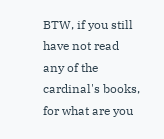BTW, if you still have not read any of the cardinal's books, for what are you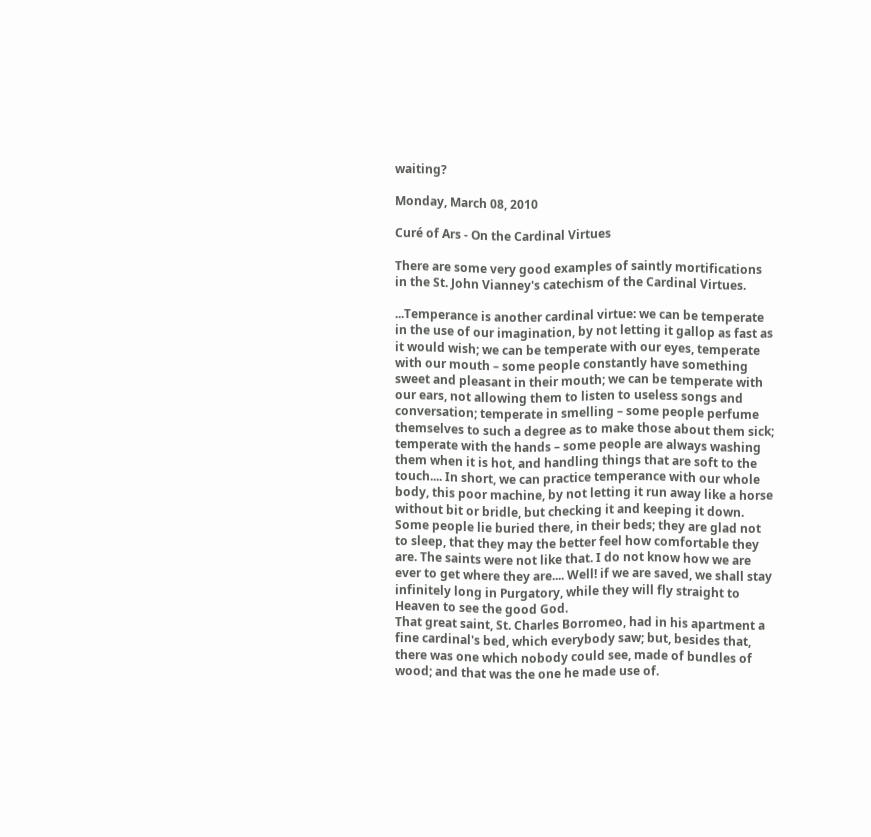waiting?

Monday, March 08, 2010

Curé of Ars - On the Cardinal Virtues

There are some very good examples of saintly mortifications in the St. John Vianney's catechism of the Cardinal Virtues.

...Temperance is another cardinal virtue: we can be temperate in the use of our imagination, by not letting it gallop as fast as it would wish; we can be temperate with our eyes, temperate with our mouth – some people constantly have something sweet and pleasant in their mouth; we can be temperate with our ears, not allowing them to listen to useless songs and conversation; temperate in smelling – some people perfume themselves to such a degree as to make those about them sick; temperate with the hands – some people are always washing them when it is hot, and handling things that are soft to the touch.... In short, we can practice temperance with our whole body, this poor machine, by not letting it run away like a horse without bit or bridle, but checking it and keeping it down. Some people lie buried there, in their beds; they are glad not to sleep, that they may the better feel how comfortable they are. The saints were not like that. I do not know how we are ever to get where they are.... Well! if we are saved, we shall stay infinitely long in Purgatory, while they will fly straight to Heaven to see the good God.
That great saint, St. Charles Borromeo, had in his apartment a fine cardinal's bed, which everybody saw; but, besides that, there was one which nobody could see, made of bundles of wood; and that was the one he made use of.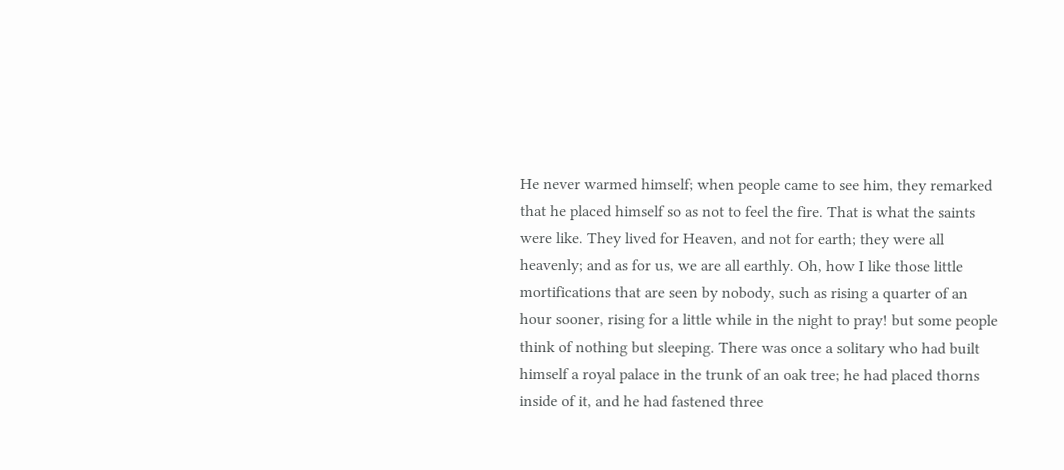He never warmed himself; when people came to see him, they remarked that he placed himself so as not to feel the fire. That is what the saints were like. They lived for Heaven, and not for earth; they were all heavenly; and as for us, we are all earthly. Oh, how I like those little mortifications that are seen by nobody, such as rising a quarter of an hour sooner, rising for a little while in the night to pray! but some people think of nothing but sleeping. There was once a solitary who had built himself a royal palace in the trunk of an oak tree; he had placed thorns inside of it, and he had fastened three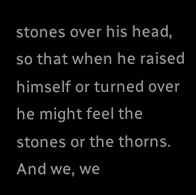stones over his head, so that when he raised himself or turned over he might feel the stones or the thorns. And we, we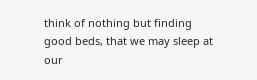think of nothing but finding good beds, that we may sleep at our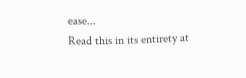ease...
Read this in its entirety at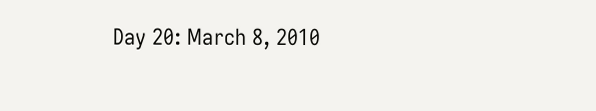Day 20: March 8, 2010